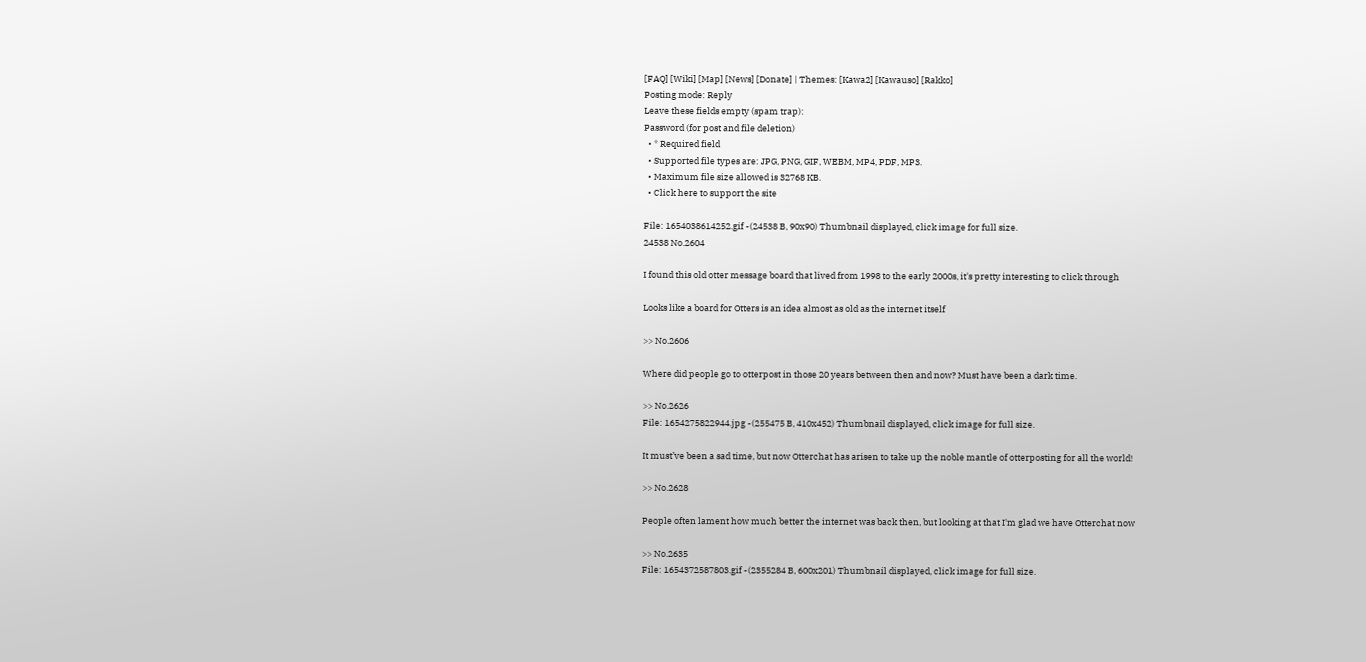[FAQ] [Wiki] [Map] [News] [Donate] | Themes: [Kawa2] [Kawauso] [Rakko]
Posting mode: Reply
Leave these fields empty (spam trap):
Password (for post and file deletion)
  • * Required field
  • Supported file types are: JPG, PNG, GIF, WEBM, MP4, PDF, MP3.
  • Maximum file size allowed is 32768 KB.
  • Click here to support the site

File: 1654038614252.gif -(24538 B, 90x90) Thumbnail displayed, click image for full size.
24538 No.2604

I found this old otter message board that lived from 1998 to the early 2000s, it's pretty interesting to click through

Looks like a board for Otters is an idea almost as old as the internet itself

>> No.2606

Where did people go to otterpost in those 20 years between then and now? Must have been a dark time.

>> No.2626
File: 1654275822944.jpg -(255475 B, 410x452) Thumbnail displayed, click image for full size.

It must’ve been a sad time, but now Otterchat has arisen to take up the noble mantle of otterposting for all the world!

>> No.2628

People often lament how much better the internet was back then, but looking at that I'm glad we have Otterchat now

>> No.2635
File: 1654372587803.gif -(2355284 B, 600x201) Thumbnail displayed, click image for full size.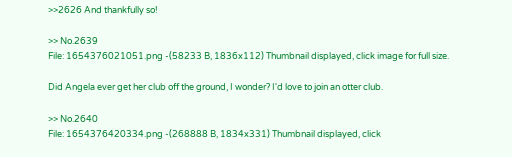>>2626 And thankfully so!

>> No.2639
File: 1654376021051.png -(58233 B, 1836x112) Thumbnail displayed, click image for full size.

Did Angela ever get her club off the ground, I wonder? I'd love to join an otter club.

>> No.2640
File: 1654376420334.png -(268888 B, 1834x331) Thumbnail displayed, click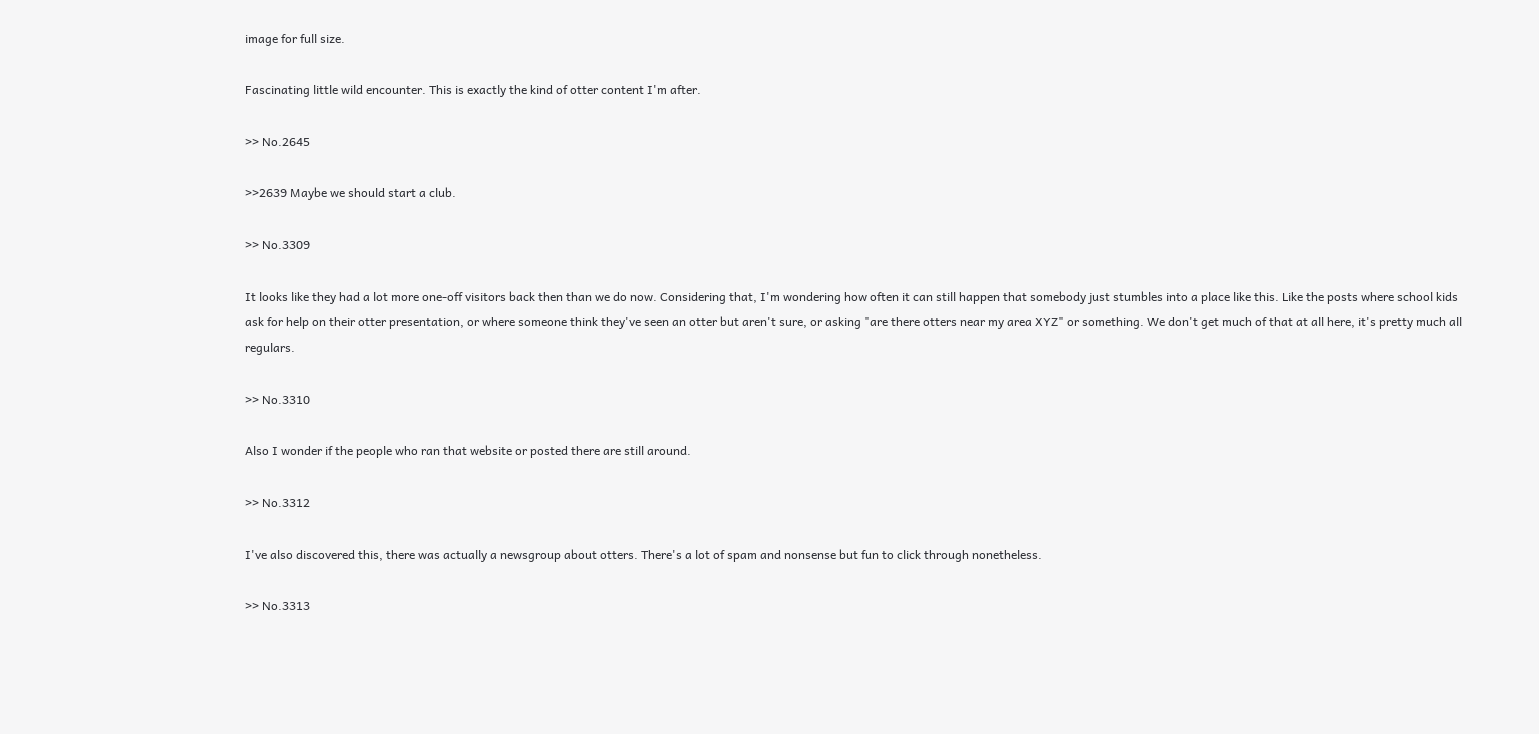image for full size.

Fascinating little wild encounter. This is exactly the kind of otter content I'm after.

>> No.2645

>>2639 Maybe we should start a club.

>> No.3309

It looks like they had a lot more one-off visitors back then than we do now. Considering that, I'm wondering how often it can still happen that somebody just stumbles into a place like this. Like the posts where school kids ask for help on their otter presentation, or where someone think they've seen an otter but aren't sure, or asking "are there otters near my area XYZ" or something. We don't get much of that at all here, it's pretty much all regulars.

>> No.3310

Also I wonder if the people who ran that website or posted there are still around.

>> No.3312

I've also discovered this, there was actually a newsgroup about otters. There's a lot of spam and nonsense but fun to click through nonetheless.

>> No.3313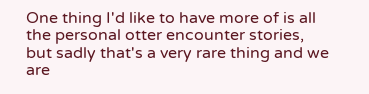One thing I'd like to have more of is all the personal otter encounter stories, but sadly that's a very rare thing and we are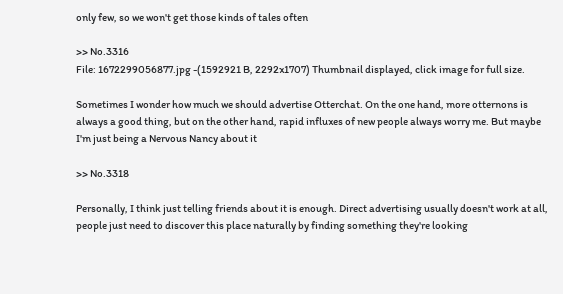only few, so we won't get those kinds of tales often

>> No.3316
File: 1672299056877.jpg -(1592921 B, 2292x1707) Thumbnail displayed, click image for full size.

Sometimes I wonder how much we should advertise Otterchat. On the one hand, more otternons is always a good thing, but on the other hand, rapid influxes of new people always worry me. But maybe I'm just being a Nervous Nancy about it

>> No.3318

Personally, I think just telling friends about it is enough. Direct advertising usually doesn't work at all, people just need to discover this place naturally by finding something they're looking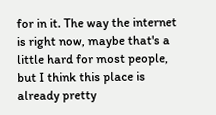for in it. The way the internet is right now, maybe that's a little hard for most people, but I think this place is already pretty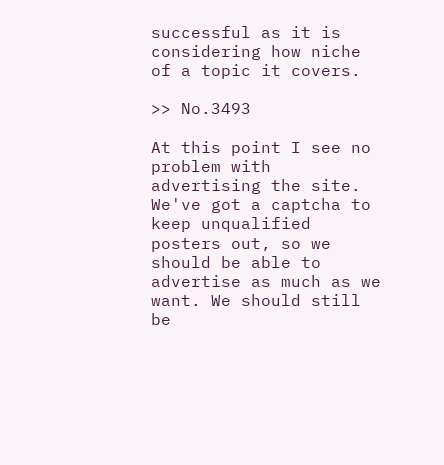successful as it is considering how niche of a topic it covers.

>> No.3493

At this point I see no problem with advertising the site. We've got a captcha to keep unqualified posters out, so we should be able to advertise as much as we want. We should still be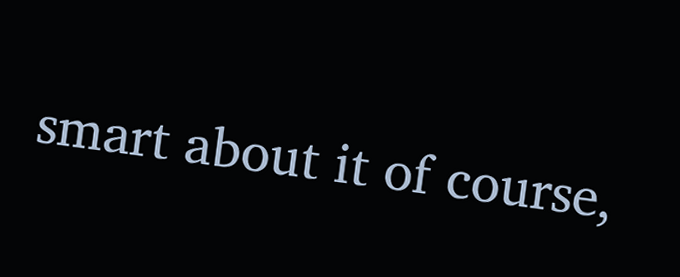smart about it of course,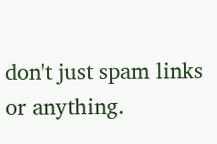don't just spam links or anything.